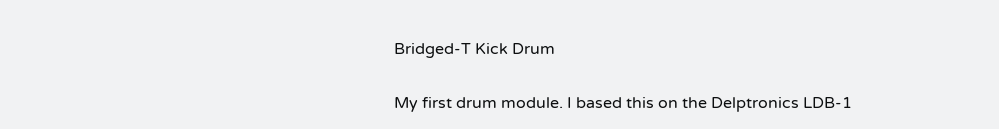Bridged-T Kick Drum

My first drum module. I based this on the Delptronics LDB-1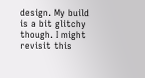design. My build is a bit glitchy though. I might revisit this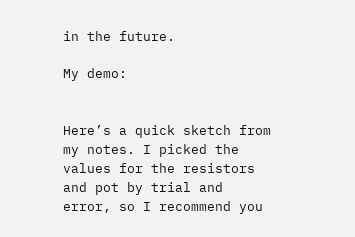in the future.

My demo:


Here’s a quick sketch from my notes. I picked the values for the resistors and pot by trial and error, so I recommend you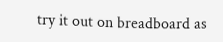try it out on breadboard as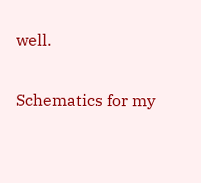well.

Schematics for my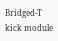Bridged-T kick module